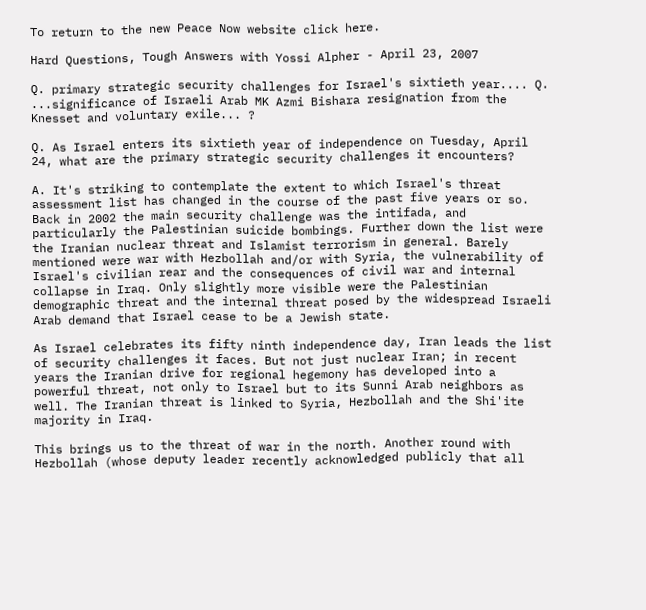To return to the new Peace Now website click here.

Hard Questions, Tough Answers with Yossi Alpher - April 23, 2007

Q. primary strategic security challenges for Israel's sixtieth year.... Q. ...significance of Israeli Arab MK Azmi Bishara resignation from the Knesset and voluntary exile... ?

Q. As Israel enters its sixtieth year of independence on Tuesday, April 24, what are the primary strategic security challenges it encounters?

A. It's striking to contemplate the extent to which Israel's threat assessment list has changed in the course of the past five years or so. Back in 2002 the main security challenge was the intifada, and particularly the Palestinian suicide bombings. Further down the list were the Iranian nuclear threat and Islamist terrorism in general. Barely mentioned were war with Hezbollah and/or with Syria, the vulnerability of Israel's civilian rear and the consequences of civil war and internal collapse in Iraq. Only slightly more visible were the Palestinian demographic threat and the internal threat posed by the widespread Israeli Arab demand that Israel cease to be a Jewish state.

As Israel celebrates its fifty ninth independence day, Iran leads the list of security challenges it faces. But not just nuclear Iran; in recent years the Iranian drive for regional hegemony has developed into a powerful threat, not only to Israel but to its Sunni Arab neighbors as well. The Iranian threat is linked to Syria, Hezbollah and the Shi'ite majority in Iraq.

This brings us to the threat of war in the north. Another round with Hezbollah (whose deputy leader recently acknowledged publicly that all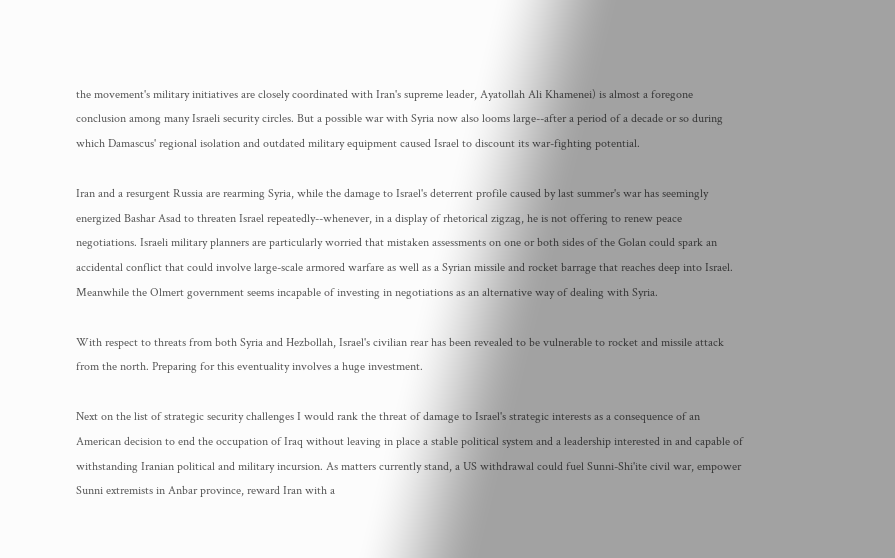the movement's military initiatives are closely coordinated with Iran's supreme leader, Ayatollah Ali Khamenei) is almost a foregone conclusion among many Israeli security circles. But a possible war with Syria now also looms large--after a period of a decade or so during which Damascus' regional isolation and outdated military equipment caused Israel to discount its war-fighting potential.

Iran and a resurgent Russia are rearming Syria, while the damage to Israel's deterrent profile caused by last summer's war has seemingly energized Bashar Asad to threaten Israel repeatedly--whenever, in a display of rhetorical zigzag, he is not offering to renew peace negotiations. Israeli military planners are particularly worried that mistaken assessments on one or both sides of the Golan could spark an accidental conflict that could involve large-scale armored warfare as well as a Syrian missile and rocket barrage that reaches deep into Israel. Meanwhile the Olmert government seems incapable of investing in negotiations as an alternative way of dealing with Syria.

With respect to threats from both Syria and Hezbollah, Israel's civilian rear has been revealed to be vulnerable to rocket and missile attack from the north. Preparing for this eventuality involves a huge investment.

Next on the list of strategic security challenges I would rank the threat of damage to Israel's strategic interests as a consequence of an American decision to end the occupation of Iraq without leaving in place a stable political system and a leadership interested in and capable of withstanding Iranian political and military incursion. As matters currently stand, a US withdrawal could fuel Sunni-Shi'ite civil war, empower Sunni extremists in Anbar province, reward Iran with a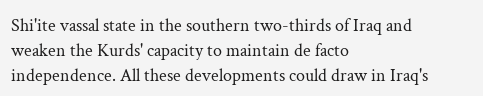Shi'ite vassal state in the southern two-thirds of Iraq and weaken the Kurds' capacity to maintain de facto independence. All these developments could draw in Iraq's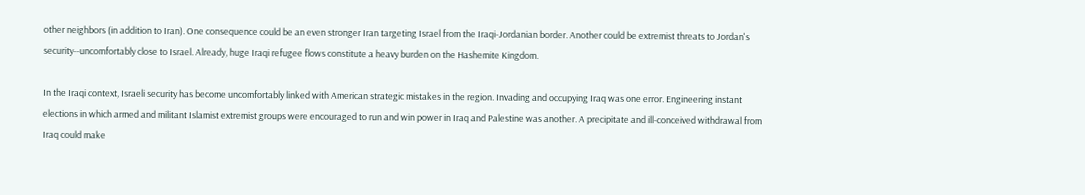other neighbors (in addition to Iran). One consequence could be an even stronger Iran targeting Israel from the Iraqi-Jordanian border. Another could be extremist threats to Jordan's security--uncomfortably close to Israel. Already, huge Iraqi refugee flows constitute a heavy burden on the Hashemite Kingdom.

In the Iraqi context, Israeli security has become uncomfortably linked with American strategic mistakes in the region. Invading and occupying Iraq was one error. Engineering instant elections in which armed and militant Islamist extremist groups were encouraged to run and win power in Iraq and Palestine was another. A precipitate and ill-conceived withdrawal from Iraq could make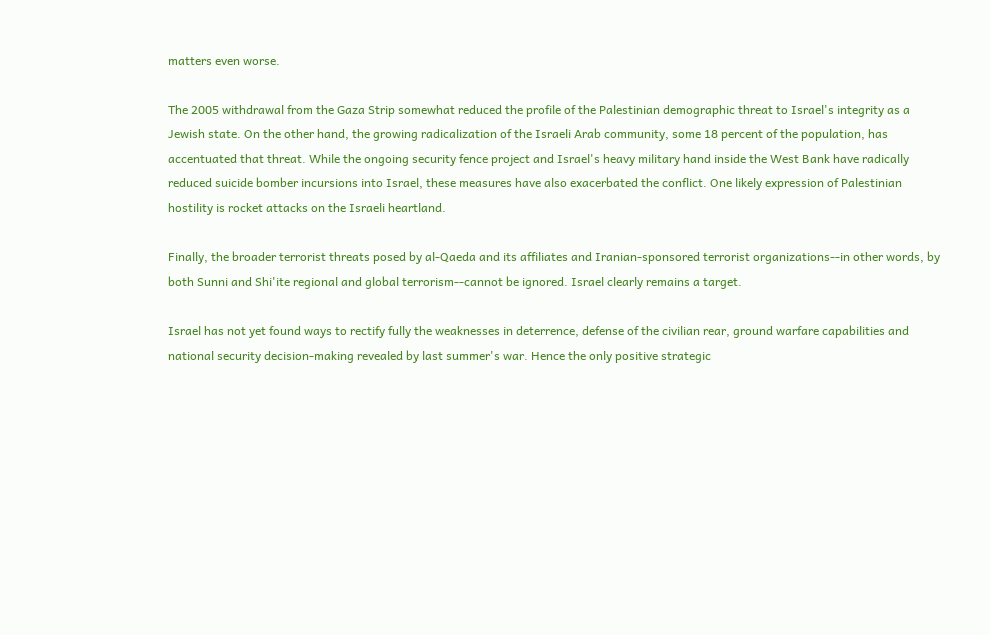matters even worse.

The 2005 withdrawal from the Gaza Strip somewhat reduced the profile of the Palestinian demographic threat to Israel's integrity as a Jewish state. On the other hand, the growing radicalization of the Israeli Arab community, some 18 percent of the population, has accentuated that threat. While the ongoing security fence project and Israel's heavy military hand inside the West Bank have radically reduced suicide bomber incursions into Israel, these measures have also exacerbated the conflict. One likely expression of Palestinian hostility is rocket attacks on the Israeli heartland.

Finally, the broader terrorist threats posed by al-Qaeda and its affiliates and Iranian-sponsored terrorist organizations--in other words, by both Sunni and Shi'ite regional and global terrorism--cannot be ignored. Israel clearly remains a target.

Israel has not yet found ways to rectify fully the weaknesses in deterrence, defense of the civilian rear, ground warfare capabilities and national security decision-making revealed by last summer's war. Hence the only positive strategic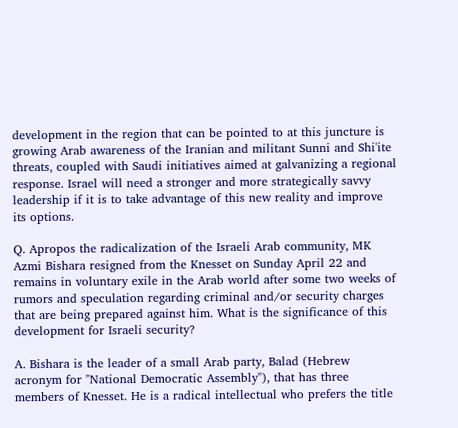development in the region that can be pointed to at this juncture is growing Arab awareness of the Iranian and militant Sunni and Shi'ite threats, coupled with Saudi initiatives aimed at galvanizing a regional response. Israel will need a stronger and more strategically savvy leadership if it is to take advantage of this new reality and improve its options.

Q. Apropos the radicalization of the Israeli Arab community, MK Azmi Bishara resigned from the Knesset on Sunday April 22 and remains in voluntary exile in the Arab world after some two weeks of rumors and speculation regarding criminal and/or security charges that are being prepared against him. What is the significance of this development for Israeli security?

A. Bishara is the leader of a small Arab party, Balad (Hebrew acronym for "National Democratic Assembly"), that has three members of Knesset. He is a radical intellectual who prefers the title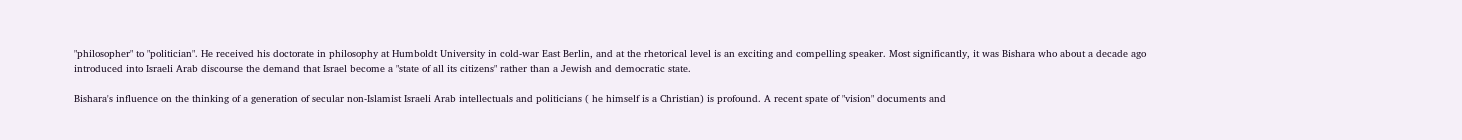"philosopher" to "politician". He received his doctorate in philosophy at Humboldt University in cold-war East Berlin, and at the rhetorical level is an exciting and compelling speaker. Most significantly, it was Bishara who about a decade ago introduced into Israeli Arab discourse the demand that Israel become a "state of all its citizens" rather than a Jewish and democratic state.

Bishara's influence on the thinking of a generation of secular non-Islamist Israeli Arab intellectuals and politicians ( he himself is a Christian) is profound. A recent spate of "vision" documents and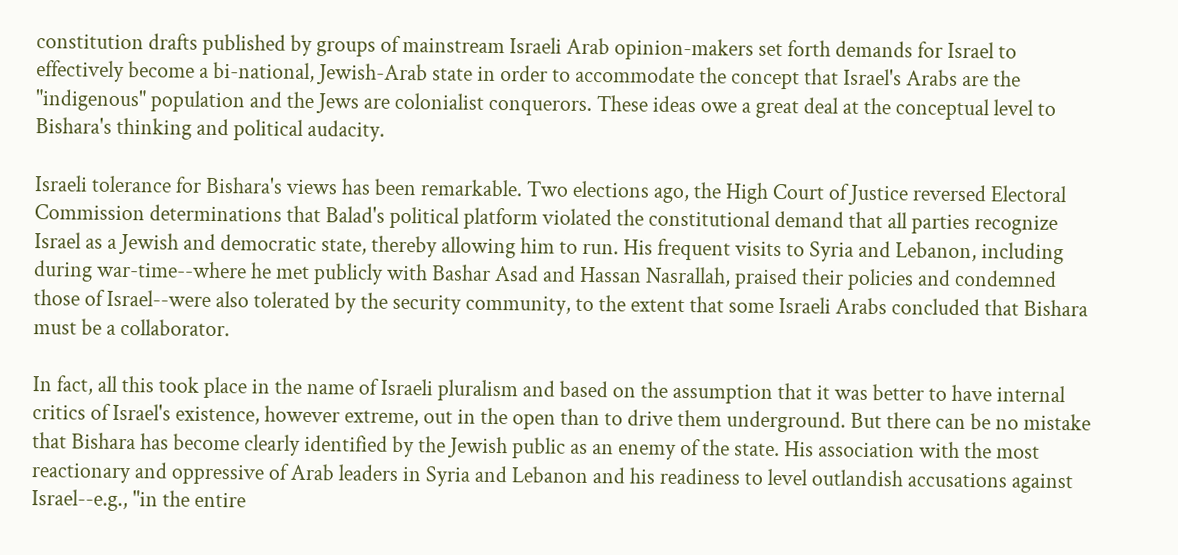constitution drafts published by groups of mainstream Israeli Arab opinion-makers set forth demands for Israel to effectively become a bi-national, Jewish-Arab state in order to accommodate the concept that Israel's Arabs are the "indigenous" population and the Jews are colonialist conquerors. These ideas owe a great deal at the conceptual level to Bishara's thinking and political audacity.

Israeli tolerance for Bishara's views has been remarkable. Two elections ago, the High Court of Justice reversed Electoral Commission determinations that Balad's political platform violated the constitutional demand that all parties recognize Israel as a Jewish and democratic state, thereby allowing him to run. His frequent visits to Syria and Lebanon, including during war-time--where he met publicly with Bashar Asad and Hassan Nasrallah, praised their policies and condemned those of Israel--were also tolerated by the security community, to the extent that some Israeli Arabs concluded that Bishara must be a collaborator.

In fact, all this took place in the name of Israeli pluralism and based on the assumption that it was better to have internal critics of Israel's existence, however extreme, out in the open than to drive them underground. But there can be no mistake that Bishara has become clearly identified by the Jewish public as an enemy of the state. His association with the most reactionary and oppressive of Arab leaders in Syria and Lebanon and his readiness to level outlandish accusations against Israel--e.g., "in the entire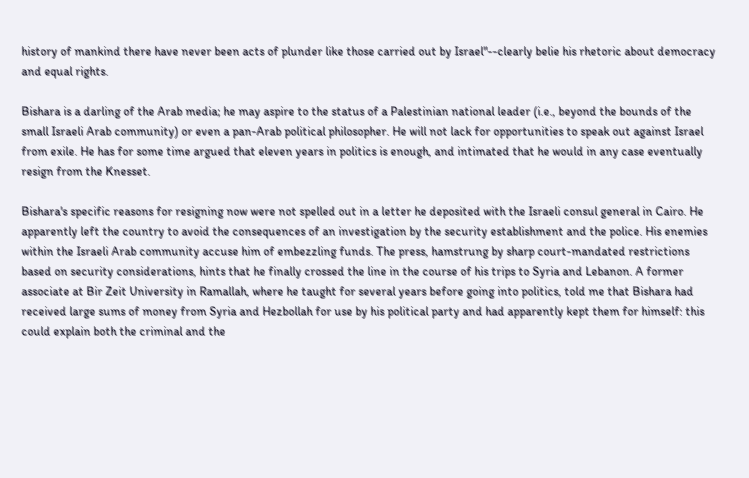history of mankind there have never been acts of plunder like those carried out by Israel"--clearly belie his rhetoric about democracy and equal rights.

Bishara is a darling of the Arab media; he may aspire to the status of a Palestinian national leader (i.e., beyond the bounds of the small Israeli Arab community) or even a pan-Arab political philosopher. He will not lack for opportunities to speak out against Israel from exile. He has for some time argued that eleven years in politics is enough, and intimated that he would in any case eventually resign from the Knesset.

Bishara's specific reasons for resigning now were not spelled out in a letter he deposited with the Israeli consul general in Cairo. He apparently left the country to avoid the consequences of an investigation by the security establishment and the police. His enemies within the Israeli Arab community accuse him of embezzling funds. The press, hamstrung by sharp court-mandated restrictions based on security considerations, hints that he finally crossed the line in the course of his trips to Syria and Lebanon. A former associate at Bir Zeit University in Ramallah, where he taught for several years before going into politics, told me that Bishara had received large sums of money from Syria and Hezbollah for use by his political party and had apparently kept them for himself: this could explain both the criminal and the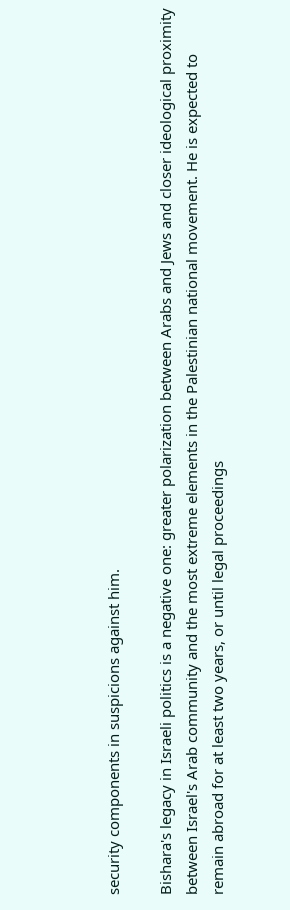security components in suspicions against him.

Bishara's legacy in Israeli politics is a negative one: greater polarization between Arabs and Jews and closer ideological proximity between Israel's Arab community and the most extreme elements in the Palestinian national movement. He is expected to remain abroad for at least two years, or until legal proceedings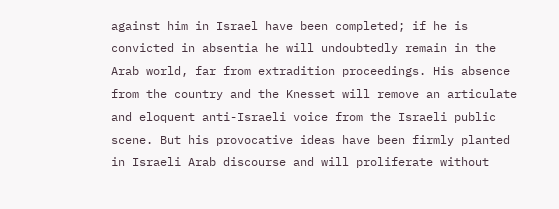against him in Israel have been completed; if he is convicted in absentia he will undoubtedly remain in the Arab world, far from extradition proceedings. His absence from the country and the Knesset will remove an articulate and eloquent anti-Israeli voice from the Israeli public scene. But his provocative ideas have been firmly planted in Israeli Arab discourse and will proliferate without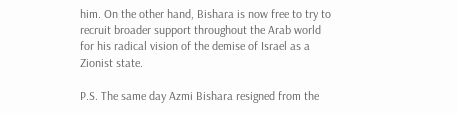him. On the other hand, Bishara is now free to try to recruit broader support throughout the Arab world for his radical vision of the demise of Israel as a Zionist state.

P.S. The same day Azmi Bishara resigned from the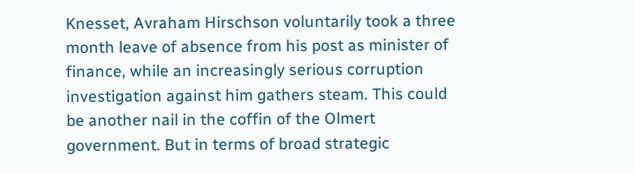Knesset, Avraham Hirschson voluntarily took a three month leave of absence from his post as minister of finance, while an increasingly serious corruption investigation against him gathers steam. This could be another nail in the coffin of the Olmert government. But in terms of broad strategic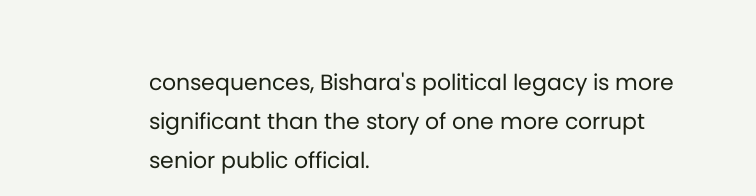consequences, Bishara's political legacy is more significant than the story of one more corrupt senior public official.